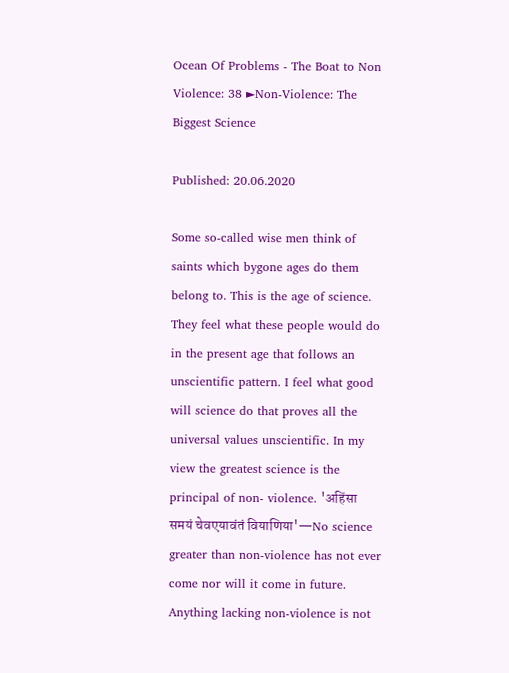Ocean Of Problems - The Boat to Non Violence: 38 ►Non-Violence: The Biggest Science

Published: 20.06.2020

Some so-called wise men think of saints which bygone ages do them belong to. This is the age of science. They feel what these people would do in the present age that follows an unscientific pattern. I feel what good will science do that proves all the universal values unscientific. In my view the greatest science is the principal of non- violence. 'अहिंसा समयं चेवएयावंतं वियाणिया'—No science greater than non-violence has not ever come nor will it come in future. Anything lacking non-violence is not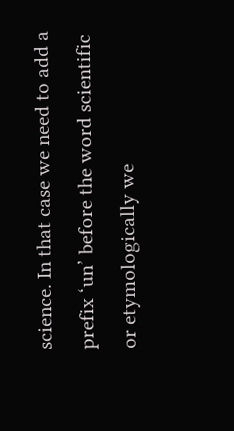science. In that case we need to add a prefix ‘un’ before the word scientific or etymologically we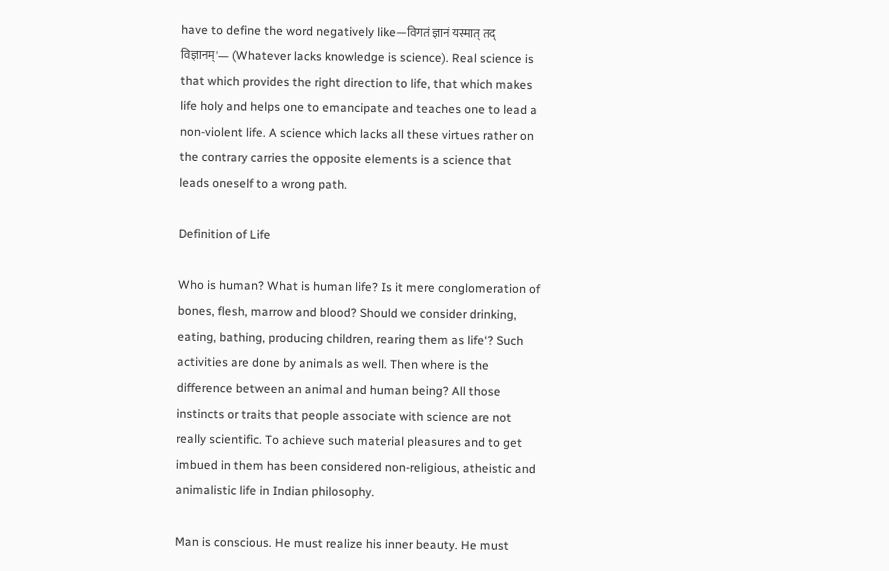have to define the word negatively like—विगतं ज्ञानं यस्मात् तद् विज्ञानम्'— (Whatever lacks knowledge is science). Real science is that which provides the right direction to life, that which makes life holy and helps one to emancipate and teaches one to lead a non-violent life. A science which lacks all these virtues rather on the contrary carries the opposite elements is a science that leads oneself to a wrong path.

Definition of Life

Who is human? What is human life? Is it mere conglomeration of bones, flesh, marrow and blood? Should we consider drinking, eating, bathing, producing children, rearing them as life‘? Such activities are done by animals as well. Then where is the difference between an animal and human being? All those instincts or traits that people associate with science are not really scientific. To achieve such material pleasures and to get imbued in them has been considered non-religious, atheistic and animalistic life in Indian philosophy.

Man is conscious. He must realize his inner beauty. He must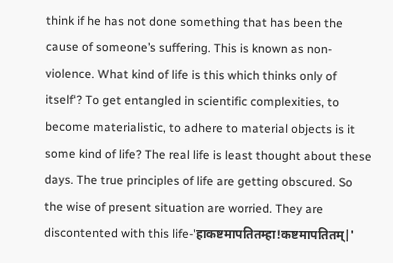think if he has not done something that has been the cause of someone’s suffering. This is known as non-violence. What kind of life is this which thinks only of itself‘? To get entangled in scientific complexities, to become materialistic, to adhere to material objects is it some kind of life? The real life is least thought about these days. The true principles of life are getting obscured. So the wise of present situation are worried. They are discontented with this life-'हाकष्टमापतितम्हा!कष्टमापतितम्|'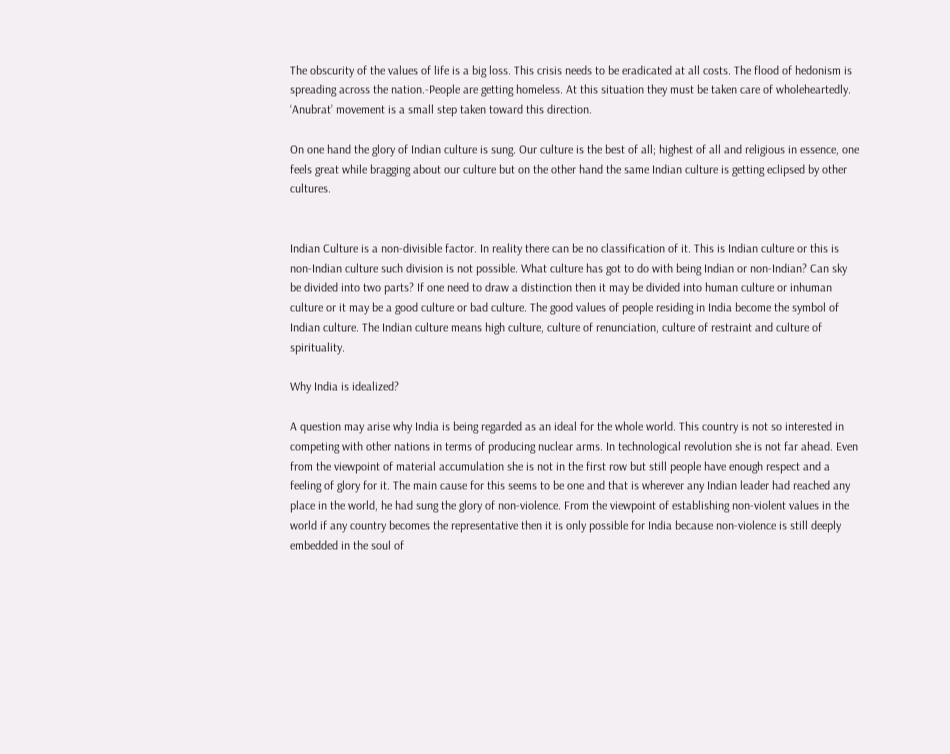The obscurity of the values of life is a big loss. This crisis needs to be eradicated at all costs. The flood of hedonism is spreading across the nation.-People are getting homeless. At this situation they must be taken care of wholeheartedly. ‘Anubrat’ movement is a small step taken toward this direction.

On one hand the glory of Indian culture is sung. Our culture is the best of all; highest of all and religious in essence, one feels great while bragging about our culture but on the other hand the same Indian culture is getting eclipsed by other cultures.


Indian Culture is a non-divisible factor. In reality there can be no classification of it. This is Indian culture or this is non-Indian culture such division is not possible. What culture has got to do with being Indian or non-Indian? Can sky be divided into two parts? If one need to draw a distinction then it may be divided into human culture or inhuman culture or it may be a good culture or bad culture. The good values of people residing in India become the symbol of Indian culture. The Indian culture means high culture, culture of renunciation, culture of restraint and culture of spirituality.

Why India is idealized?

A question may arise why India is being regarded as an ideal for the whole world. This country is not so interested in competing with other nations in terms of producing nuclear arms. In technological revolution she is not far ahead. Even from the viewpoint of material accumulation she is not in the first row but still people have enough respect and a feeling of glory for it. The main cause for this seems to be one and that is wherever any Indian leader had reached any place in the world, he had sung the glory of non-violence. From the viewpoint of establishing non-violent values in the world if any country becomes the representative then it is only possible for India because non-violence is still deeply embedded in the soul of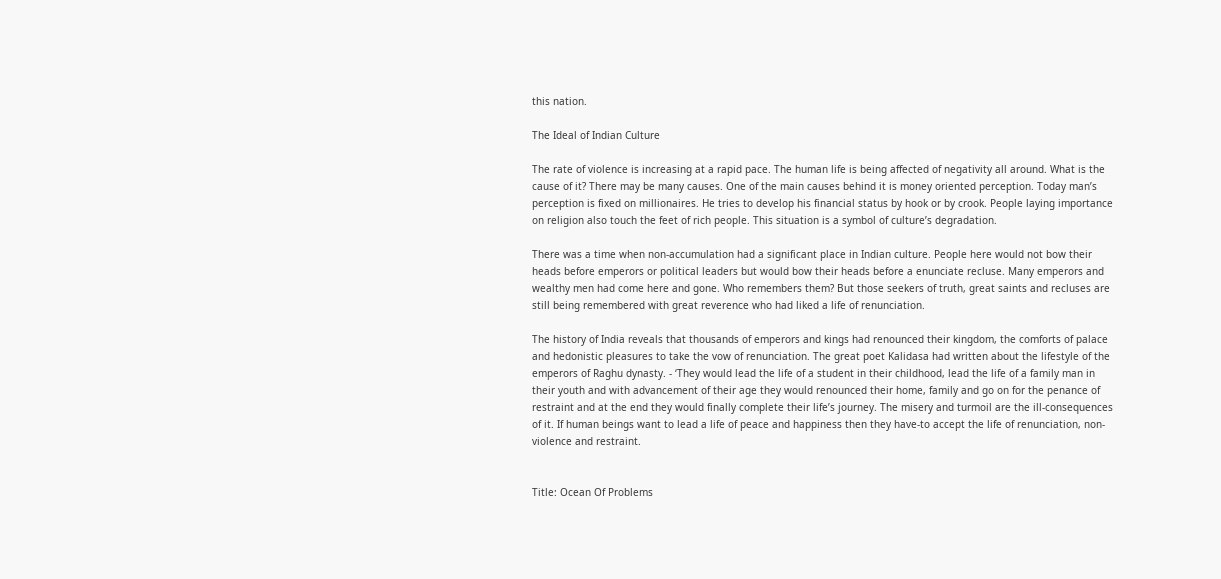this nation.

The Ideal of Indian Culture

The rate of violence is increasing at a rapid pace. The human life is being affected of negativity all around. What is the cause of it? There may be many causes. One of the main causes behind it is money oriented perception. Today man’s perception is fixed on millionaires. He tries to develop his financial status by hook or by crook. People laying importance on religion also touch the feet of rich people. This situation is a symbol of culture’s degradation.

There was a time when non-accumulation had a significant place in Indian culture. People here would not bow their heads before emperors or political leaders but would bow their heads before a enunciate recluse. Many emperors and wealthy men had come here and gone. Who remembers them? But those seekers of truth, great saints and recluses are still being remembered with great reverence who had liked a life of renunciation.

The history of India reveals that thousands of emperors and kings had renounced their kingdom, the comforts of palace and hedonistic pleasures to take the vow of renunciation. The great poet Kalidasa had written about the lifestyle of the emperors of Raghu dynasty. - ‘They would lead the life of a student in their childhood, lead the life of a family man in their youth and with advancement of their age they would renounced their home, family and go on for the penance of restraint and at the end they would finally complete their life’s journey. The misery and turmoil are the ill-consequences of it. If human beings want to lead a life of peace and happiness then they have-to accept the life of renunciation, non-violence and restraint.


Title: Ocean Of Problems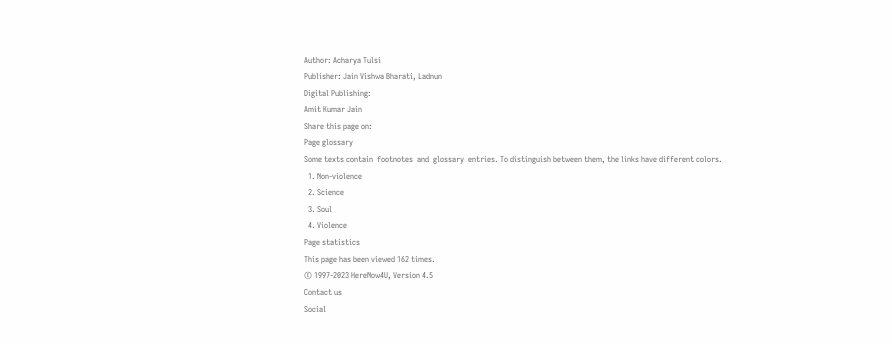Author: Acharya Tulsi
Publisher: Jain Vishwa Bharati, Ladnun
Digital Publishing:
Amit Kumar Jain
Share this page on:
Page glossary
Some texts contain  footnotes  and  glossary  entries. To distinguish between them, the links have different colors.
  1. Non-violence
  2. Science
  3. Soul
  4. Violence
Page statistics
This page has been viewed 162 times.
© 1997-2023 HereNow4U, Version 4.5
Contact us
Social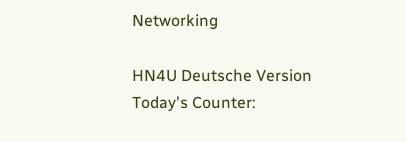Networking

HN4U Deutsche Version
Today's Counter: